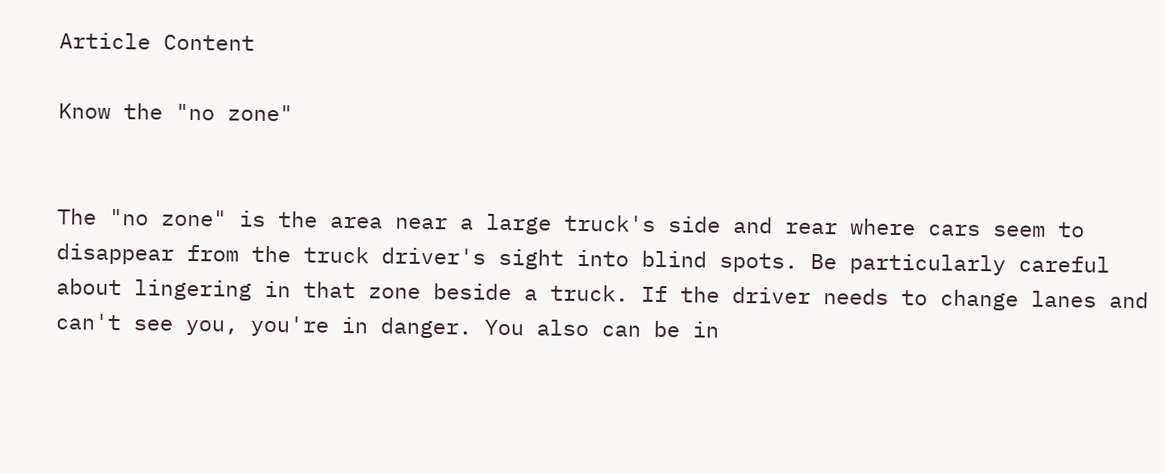Article Content

Know the "no zone"


The "no zone" is the area near a large truck's side and rear where cars seem to disappear from the truck driver's sight into blind spots. Be particularly careful about lingering in that zone beside a truck. If the driver needs to change lanes and can't see you, you're in danger. You also can be in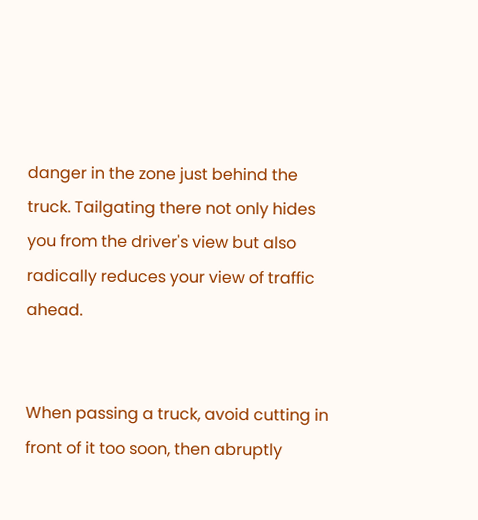danger in the zone just behind the truck. Tailgating there not only hides you from the driver's view but also radically reduces your view of traffic ahead.


When passing a truck, avoid cutting in front of it too soon, then abruptly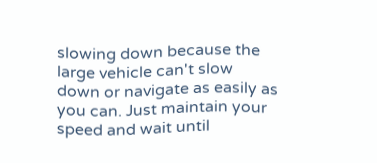slowing down because the large vehicle can't slow down or navigate as easily as you can. Just maintain your speed and wait until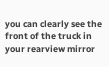you can clearly see the front of the truck in your rearview mirror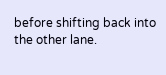before shifting back into the other lane.